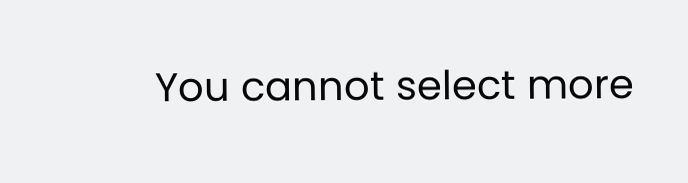You cannot select more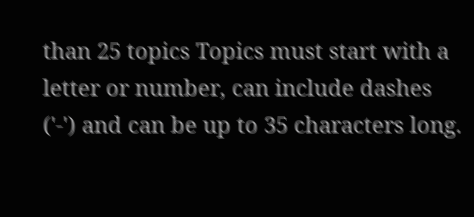than 25 topics Topics must start with a letter or number, can include dashes ('-') and can be up to 35 characters long.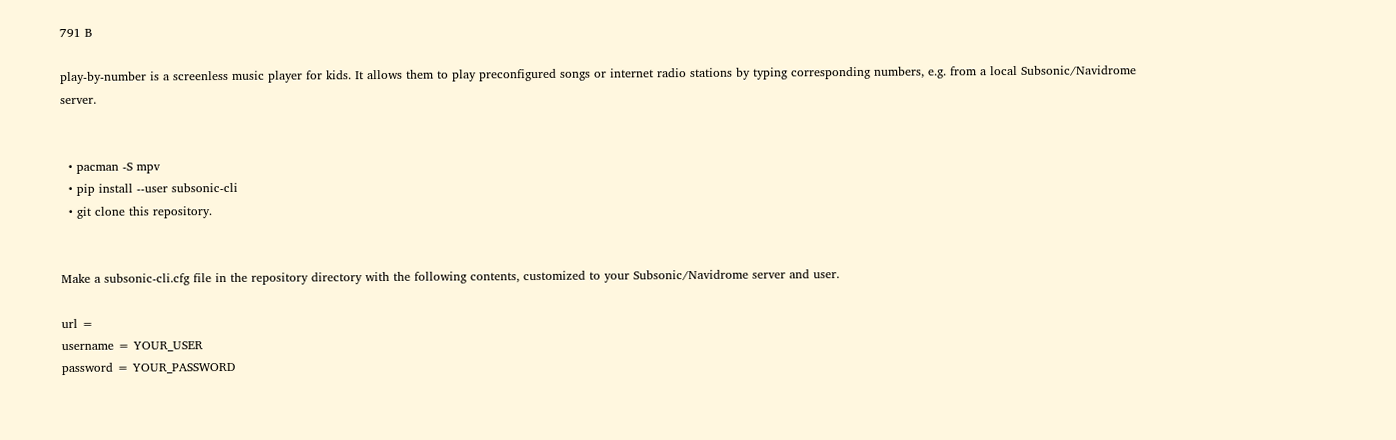791 B

play-by-number is a screenless music player for kids. It allows them to play preconfigured songs or internet radio stations by typing corresponding numbers, e.g. from a local Subsonic/Navidrome server.


  • pacman -S mpv
  • pip install --user subsonic-cli
  • git clone this repository.


Make a subsonic-cli.cfg file in the repository directory with the following contents, customized to your Subsonic/Navidrome server and user.

url =
username = YOUR_USER
password = YOUR_PASSWORD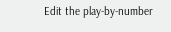Edit the play-by-number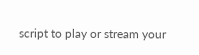script to play or stream your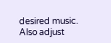desired music. Also adjust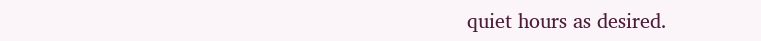quiet hours as desired.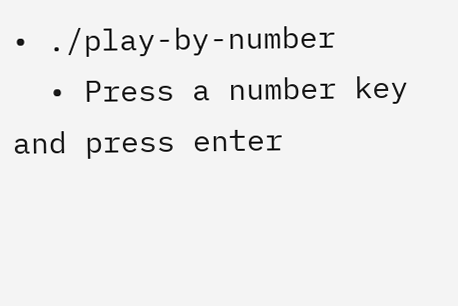• ./play-by-number
  • Press a number key and press enter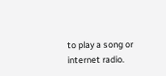to play a song or internet radio.